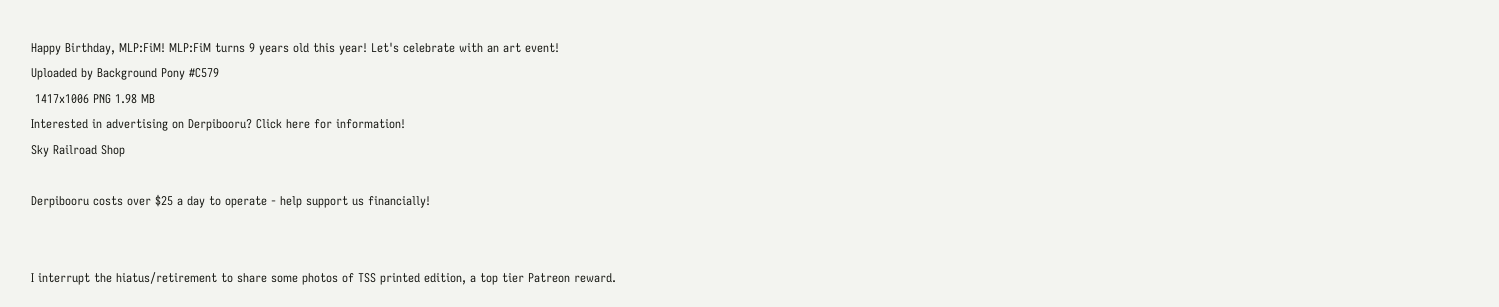Happy Birthday, MLP:FiM! MLP:FiM turns 9 years old this year! Let's celebrate with an art event!
Uploaded by Background Pony #C579
 1417x1006 PNG 1.98 MB
Interested in advertising on Derpibooru? Click here for information!
Sky Railroad Shop

Derpibooru costs over $25 a day to operate - help support us financially!


I interrupt the hiatus/retirement to share some photos of TSS printed edition, a top tier Patreon reward.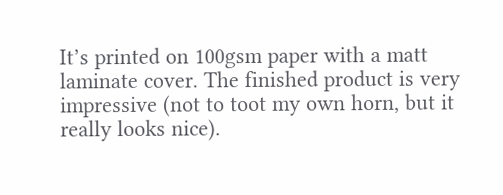It’s printed on 100gsm paper with a matt laminate cover. The finished product is very impressive (not to toot my own horn, but it really looks nice).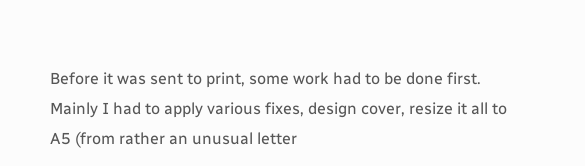Before it was sent to print, some work had to be done first. Mainly I had to apply various fixes, design cover, resize it all to A5 (from rather an unusual letter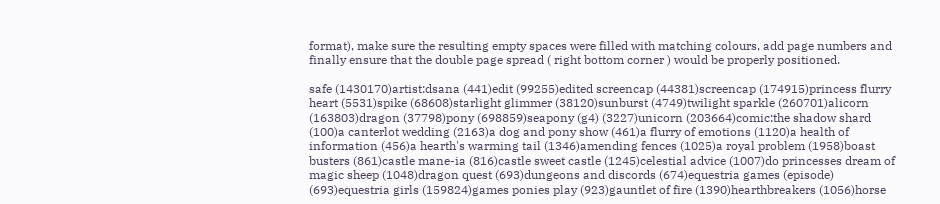format), make sure the resulting empty spaces were filled with matching colours, add page numbers and finally ensure that the double page spread ( right bottom corner ) would be properly positioned.

safe (1430170)artist:dsana (441)edit (99255)edited screencap (44381)screencap (174915)princess flurry heart (5531)spike (68608)starlight glimmer (38120)sunburst (4749)twilight sparkle (260701)alicorn (163803)dragon (37798)pony (698859)seapony (g4) (3227)unicorn (203664)comic:the shadow shard (100)a canterlot wedding (2163)a dog and pony show (461)a flurry of emotions (1120)a health of information (456)a hearth's warming tail (1346)amending fences (1025)a royal problem (1958)boast busters (861)castle mane-ia (816)castle sweet castle (1245)celestial advice (1007)do princesses dream of magic sheep (1048)dragon quest (693)dungeons and discords (674)equestria games (episode) (693)equestria girls (159824)games ponies play (923)gauntlet of fire (1390)hearthbreakers (1056)horse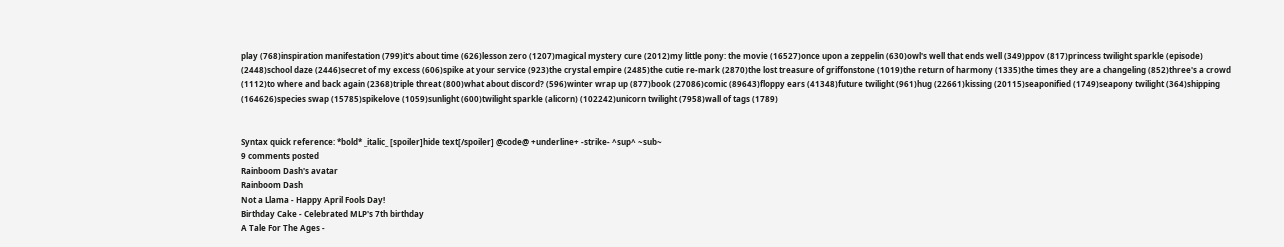play (768)inspiration manifestation (799)it's about time (626)lesson zero (1207)magical mystery cure (2012)my little pony: the movie (16527)once upon a zeppelin (630)owl's well that ends well (349)ppov (817)princess twilight sparkle (episode) (2448)school daze (2446)secret of my excess (606)spike at your service (923)the crystal empire (2485)the cutie re-mark (2870)the lost treasure of griffonstone (1019)the return of harmony (1335)the times they are a changeling (852)three's a crowd (1112)to where and back again (2368)triple threat (800)what about discord? (596)winter wrap up (877)book (27086)comic (89643)floppy ears (41348)future twilight (961)hug (22661)kissing (20115)seaponified (1749)seapony twilight (364)shipping (164626)species swap (15785)spikelove (1059)sunlight (600)twilight sparkle (alicorn) (102242)unicorn twilight (7958)wall of tags (1789)


Syntax quick reference: *bold* _italic_ [spoiler]hide text[/spoiler] @code@ +underline+ -strike- ^sup^ ~sub~
9 comments posted
Rainboom Dash's avatar
Rainboom Dash
Not a Llama - Happy April Fools Day!
Birthday Cake - Celebrated MLP's 7th birthday
A Tale For The Ages -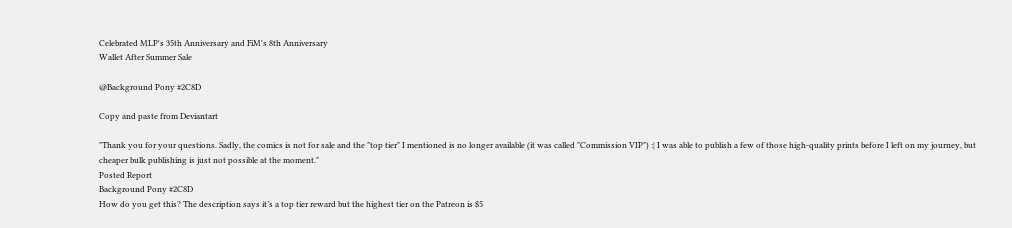Celebrated MLP's 35th Anniversary and FiM's 8th Anniversary
Wallet After Summer Sale

@Background Pony #2C8D

Copy and paste from Deviantart

"Thank you for your questions. Sadly, the comics is not for sale and the "top tier" I mentioned is no longer available (it was called "Commission VIP") :| I was able to publish a few of those high-quality prints before I left on my journey, but cheaper bulk publishing is just not possible at the moment."
Posted Report
Background Pony #2C8D
How do you get this? The description says it’s a top tier reward but the highest tier on the Patreon is $5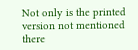Not only is the printed version not mentioned there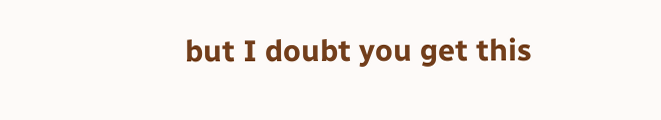but I doubt you get this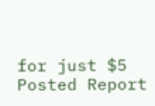for just $5
Posted Report